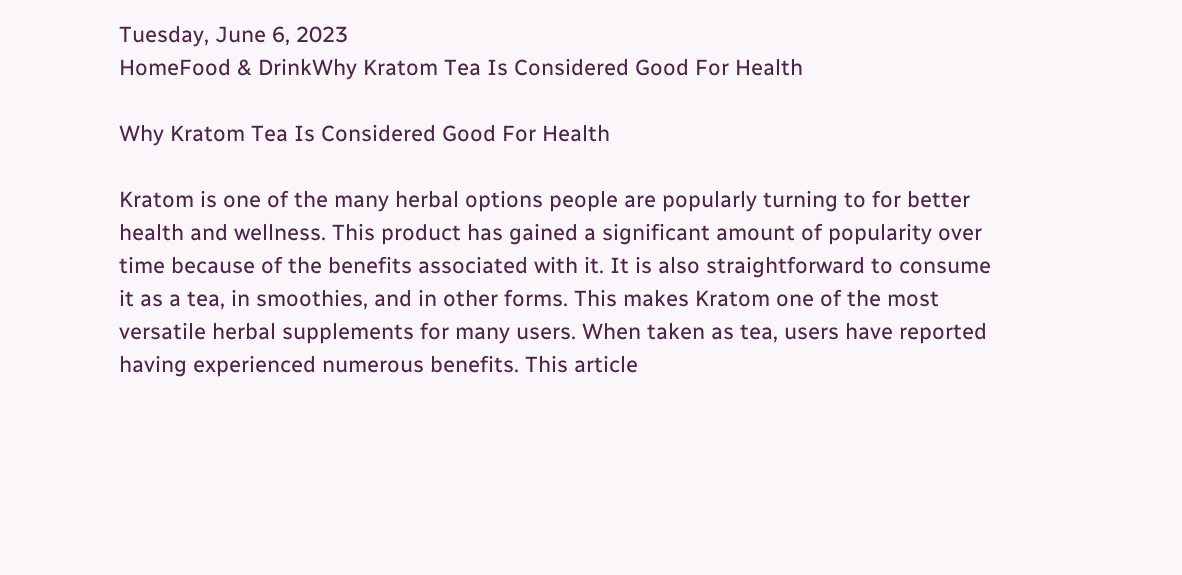Tuesday, June 6, 2023
HomeFood & DrinkWhy Kratom Tea Is Considered Good For Health

Why Kratom Tea Is Considered Good For Health

Kratom is one of the many herbal options people are popularly turning to for better health and wellness. This product has gained a significant amount of popularity over time because of the benefits associated with it. It is also straightforward to consume it as a tea, in smoothies, and in other forms. This makes Kratom one of the most versatile herbal supplements for many users. When taken as tea, users have reported having experienced numerous benefits. This article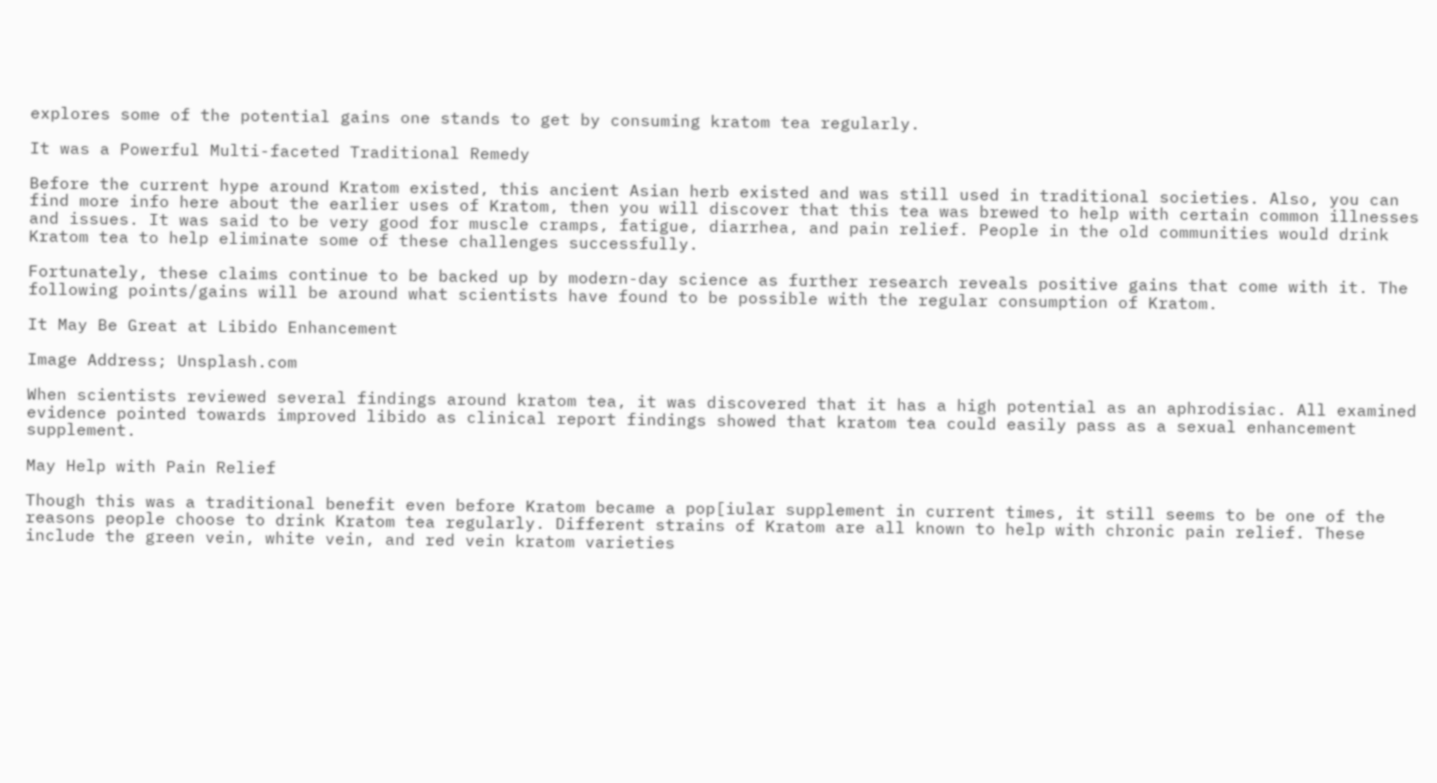explores some of the potential gains one stands to get by consuming kratom tea regularly.

It was a Powerful Multi-faceted Traditional Remedy

Before the current hype around Kratom existed, this ancient Asian herb existed and was still used in traditional societies. Also, you can find more info here about the earlier uses of Kratom, then you will discover that this tea was brewed to help with certain common illnesses and issues. It was said to be very good for muscle cramps, fatigue, diarrhea, and pain relief. People in the old communities would drink Kratom tea to help eliminate some of these challenges successfully.

Fortunately, these claims continue to be backed up by modern-day science as further research reveals positive gains that come with it. The following points/gains will be around what scientists have found to be possible with the regular consumption of Kratom.

It May Be Great at Libido Enhancement

Image Address; Unsplash.com

When scientists reviewed several findings around kratom tea, it was discovered that it has a high potential as an aphrodisiac. All examined evidence pointed towards improved libido as clinical report findings showed that kratom tea could easily pass as a sexual enhancement supplement.

May Help with Pain Relief

Though this was a traditional benefit even before Kratom became a pop[iular supplement in current times, it still seems to be one of the reasons people choose to drink Kratom tea regularly. Different strains of Kratom are all known to help with chronic pain relief. These include the green vein, white vein, and red vein kratom varieties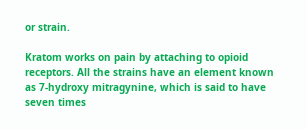or strain.

Kratom works on pain by attaching to opioid receptors. All the strains have an element known as 7-hydroxy mitragynine, which is said to have seven times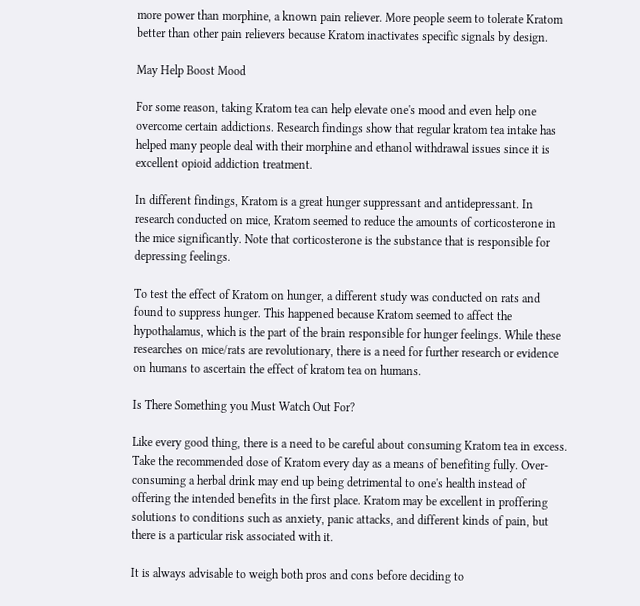more power than morphine, a known pain reliever. More people seem to tolerate Kratom better than other pain relievers because Kratom inactivates specific signals by design.

May Help Boost Mood

For some reason, taking Kratom tea can help elevate one's mood and even help one overcome certain addictions. Research findings show that regular kratom tea intake has helped many people deal with their morphine and ethanol withdrawal issues since it is excellent opioid addiction treatment.

In different findings, Kratom is a great hunger suppressant and antidepressant. In research conducted on mice, Kratom seemed to reduce the amounts of corticosterone in the mice significantly. Note that corticosterone is the substance that is responsible for depressing feelings.

To test the effect of Kratom on hunger, a different study was conducted on rats and found to suppress hunger. This happened because Kratom seemed to affect the hypothalamus, which is the part of the brain responsible for hunger feelings. While these researches on mice/rats are revolutionary, there is a need for further research or evidence on humans to ascertain the effect of kratom tea on humans.

Is There Something you Must Watch Out For?

Like every good thing, there is a need to be careful about consuming Kratom tea in excess. Take the recommended dose of Kratom every day as a means of benefiting fully. Over-consuming a herbal drink may end up being detrimental to one's health instead of offering the intended benefits in the first place. Kratom may be excellent in proffering solutions to conditions such as anxiety, panic attacks, and different kinds of pain, but there is a particular risk associated with it.

It is always advisable to weigh both pros and cons before deciding to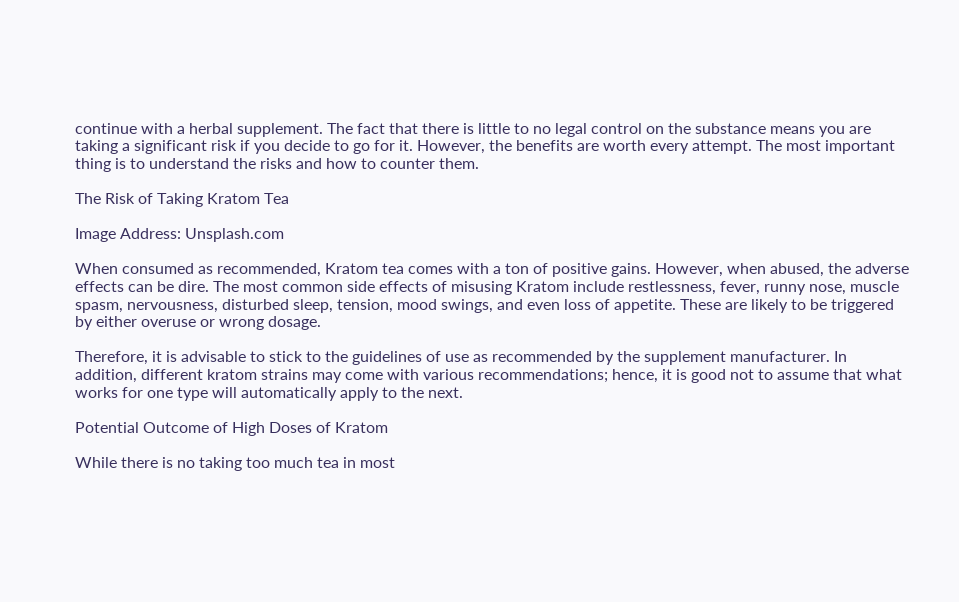continue with a herbal supplement. The fact that there is little to no legal control on the substance means you are taking a significant risk if you decide to go for it. However, the benefits are worth every attempt. The most important thing is to understand the risks and how to counter them.

The Risk of Taking Kratom Tea

Image Address: Unsplash.com

When consumed as recommended, Kratom tea comes with a ton of positive gains. However, when abused, the adverse effects can be dire. The most common side effects of misusing Kratom include restlessness, fever, runny nose, muscle spasm, nervousness, disturbed sleep, tension, mood swings, and even loss of appetite. These are likely to be triggered by either overuse or wrong dosage.

Therefore, it is advisable to stick to the guidelines of use as recommended by the supplement manufacturer. In addition, different kratom strains may come with various recommendations; hence, it is good not to assume that what works for one type will automatically apply to the next.

Potential Outcome of High Doses of Kratom

While there is no taking too much tea in most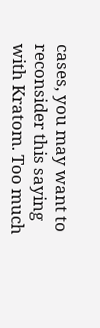cases, you may want to reconsider this saying with Kratom. Too much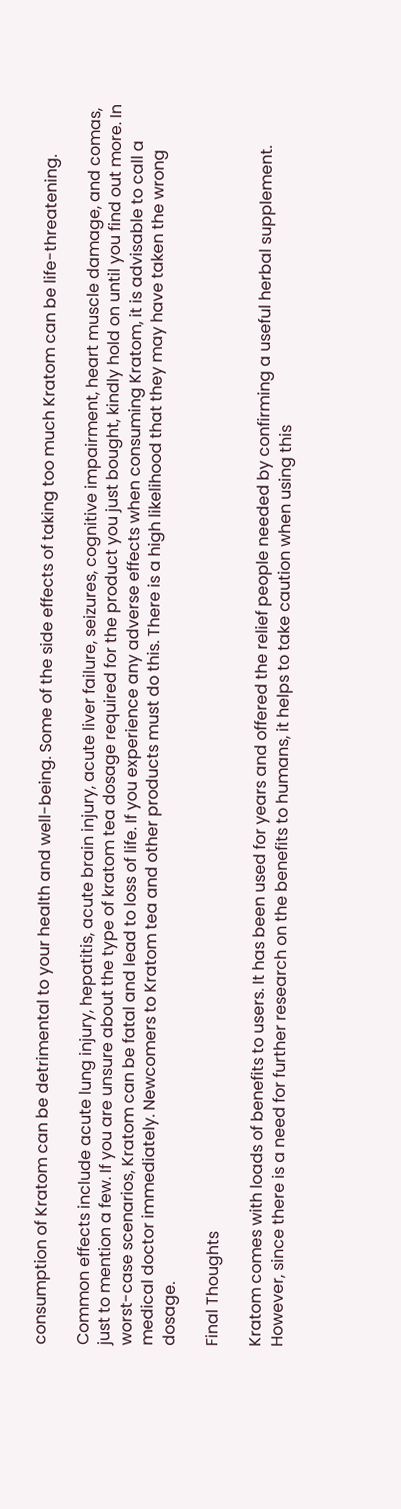consumption of Kratom can be detrimental to your health and well-being. Some of the side effects of taking too much Kratom can be life-threatening.

Common effects include acute lung injury, hepatitis, acute brain injury, acute liver failure, seizures, cognitive impairment, heart muscle damage, and comas, just to mention a few. If you are unsure about the type of kratom tea dosage required for the product you just bought, kindly hold on until you find out more. In worst-case scenarios, Kratom can be fatal and lead to loss of life. If you experience any adverse effects when consuming Kratom, it is advisable to call a medical doctor immediately. Newcomers to Kratom tea and other products must do this. There is a high likelihood that they may have taken the wrong dosage.

Final Thoughts

Kratom comes with loads of benefits to users. It has been used for years and offered the relief people needed by confirming a useful herbal supplement. However, since there is a need for further research on the benefits to humans, it helps to take caution when using this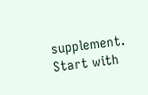supplement. Start with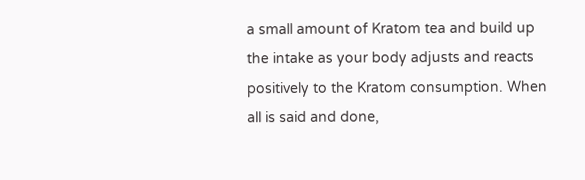a small amount of Kratom tea and build up the intake as your body adjusts and reacts positively to the Kratom consumption. When all is said and done,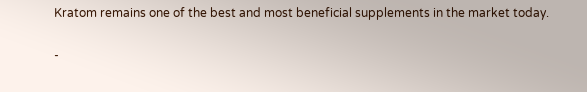Kratom remains one of the best and most beneficial supplements in the market today.

-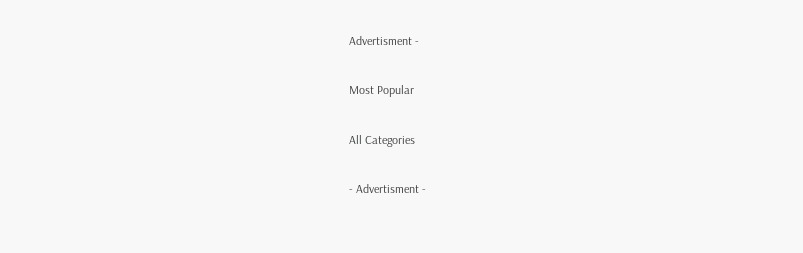Advertisment -

Most Popular

All Categories

- Advertisment -